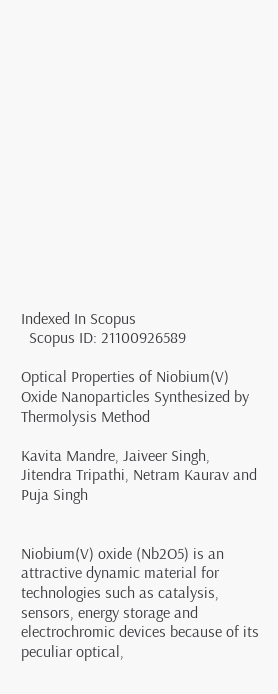Indexed In Scopus
  Scopus ID: 21100926589

Optical Properties of Niobium(V) Oxide Nanoparticles Synthesized by Thermolysis Method

Kavita Mandre, Jaiveer Singh, Jitendra Tripathi, Netram Kaurav and Puja Singh


Niobium(V) oxide (Nb2O5) is an attractive dynamic material for technologies such as catalysis, sensors, energy storage and electrochromic devices because of its peculiar optical,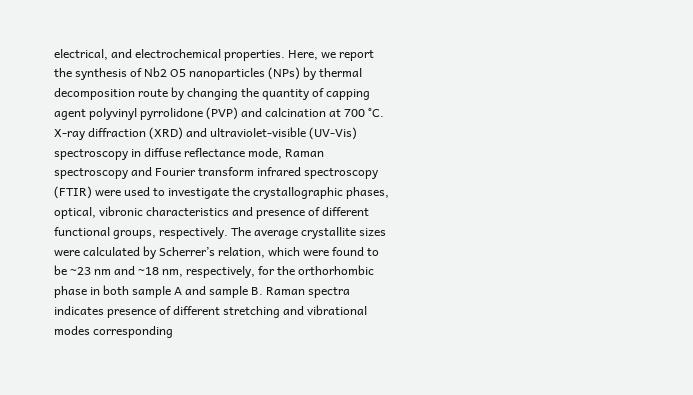electrical, and electrochemical properties. Here, we report the synthesis of Nb2 O5 nanoparticles (NPs) by thermal decomposition route by changing the quantity of capping agent polyvinyl pyrrolidone (PVP) and calcination at 700 °C. X-ray diffraction (XRD) and ultraviolet-visible (UV-Vis) spectroscopy in diffuse reflectance mode, Raman spectroscopy and Fourier transform infrared spectroscopy (FTIR) were used to investigate the crystallographic phases, optical, vibronic characteristics and presence of different functional groups, respectively. The average crystallite sizes were calculated by Scherrer’s relation, which were found to be ~23 nm and ~18 nm, respectively, for the orthorhombic phase in both sample A and sample B. Raman spectra indicates presence of different stretching and vibrational modes corresponding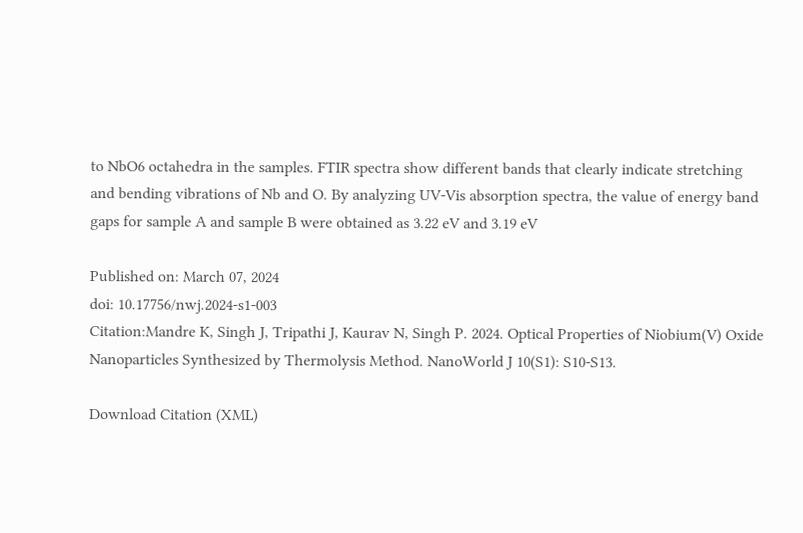to NbO6 octahedra in the samples. FTIR spectra show different bands that clearly indicate stretching and bending vibrations of Nb and O. By analyzing UV-Vis absorption spectra, the value of energy band gaps for sample A and sample B were obtained as 3.22 eV and 3.19 eV

Published on: March 07, 2024
doi: 10.17756/nwj.2024-s1-003
Citation:Mandre K, Singh J, Tripathi J, Kaurav N, Singh P. 2024. Optical Properties of Niobium(V) Oxide Nanoparticles Synthesized by Thermolysis Method. NanoWorld J 10(S1): S10-S13.

Download Citation (XML)